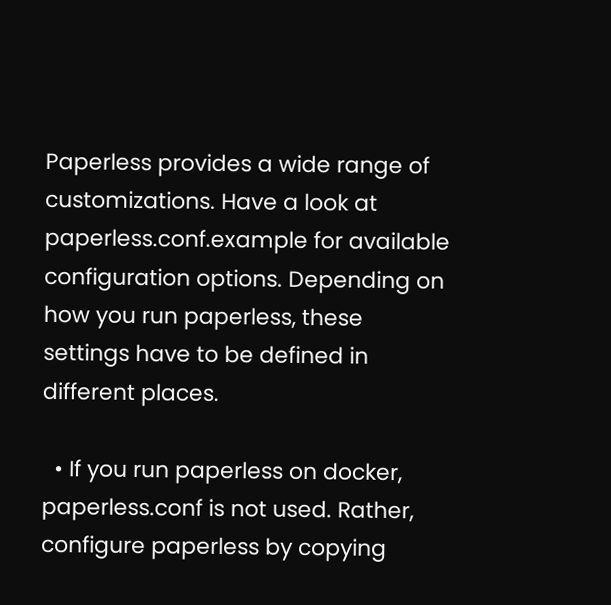Paperless provides a wide range of customizations. Have a look at paperless.conf.example for available configuration options. Depending on how you run paperless, these settings have to be defined in different places.

  • If you run paperless on docker, paperless.conf is not used. Rather, configure paperless by copying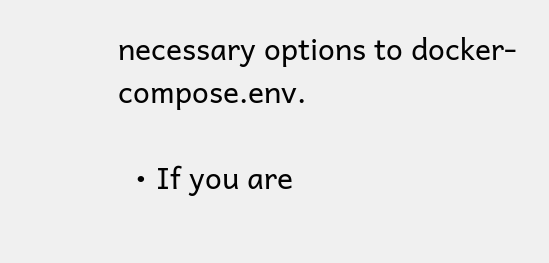necessary options to docker-compose.env.

  • If you are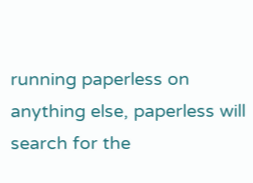running paperless on anything else, paperless will search for the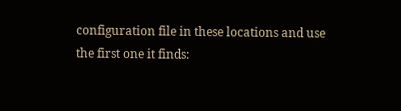configuration file in these locations and use the first one it finds: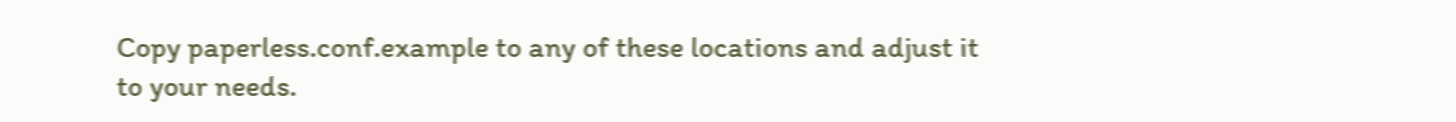Copy paperless.conf.example to any of these locations and adjust it to your needs.